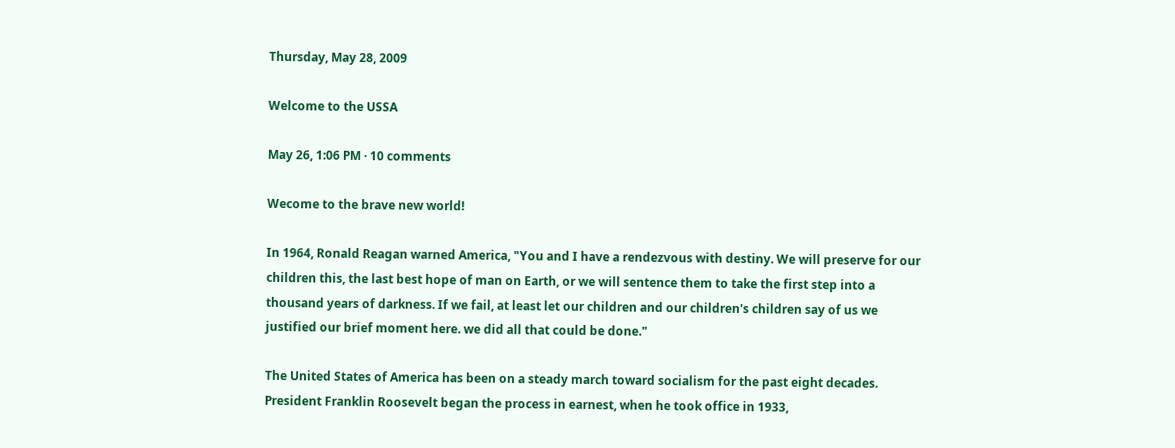Thursday, May 28, 2009

Welcome to the USSA

May 26, 1:06 PM · 10 comments

Wecome to the brave new world!

In 1964, Ronald Reagan warned America, "You and I have a rendezvous with destiny. We will preserve for our children this, the last best hope of man on Earth, or we will sentence them to take the first step into a thousand years of darkness. If we fail, at least let our children and our children's children say of us we justified our brief moment here. we did all that could be done."

The United States of America has been on a steady march toward socialism for the past eight decades. President Franklin Roosevelt began the process in earnest, when he took office in 1933,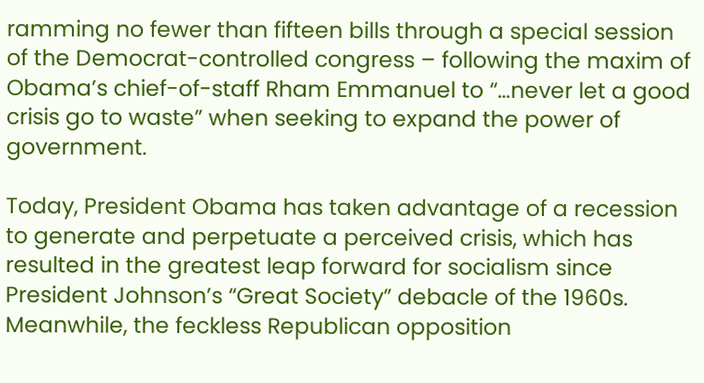ramming no fewer than fifteen bills through a special session of the Democrat-controlled congress – following the maxim of Obama’s chief-of-staff Rham Emmanuel to “…never let a good crisis go to waste” when seeking to expand the power of government.

Today, President Obama has taken advantage of a recession to generate and perpetuate a perceived crisis, which has resulted in the greatest leap forward for socialism since President Johnson’s “Great Society” debacle of the 1960s. Meanwhile, the feckless Republican opposition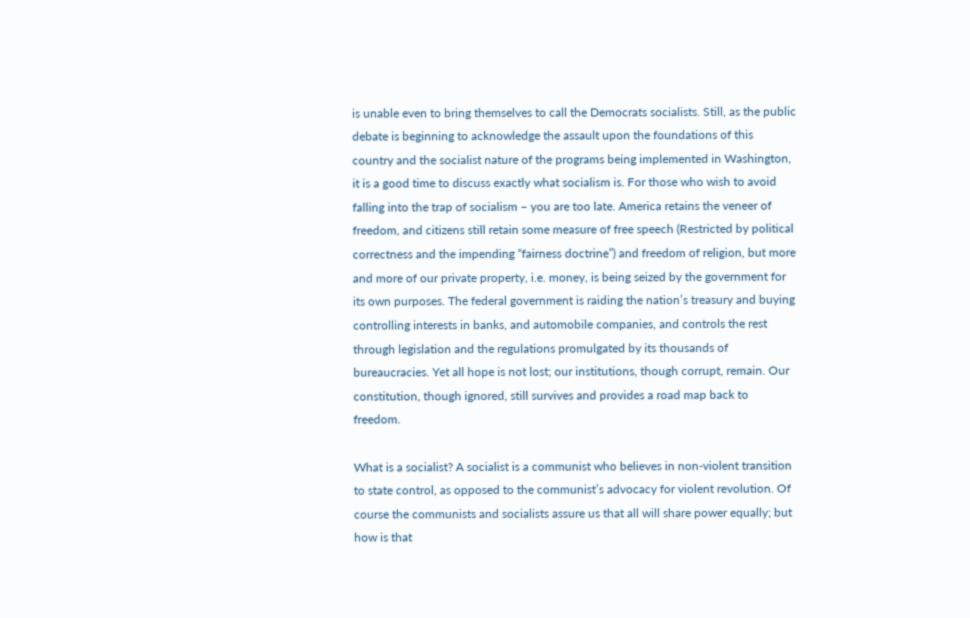is unable even to bring themselves to call the Democrats socialists. Still, as the public debate is beginning to acknowledge the assault upon the foundations of this country and the socialist nature of the programs being implemented in Washington, it is a good time to discuss exactly what socialism is. For those who wish to avoid falling into the trap of socialism – you are too late. America retains the veneer of freedom, and citizens still retain some measure of free speech (Restricted by political correctness and the impending “fairness doctrine”) and freedom of religion, but more and more of our private property, i.e. money, is being seized by the government for its own purposes. The federal government is raiding the nation’s treasury and buying controlling interests in banks, and automobile companies, and controls the rest through legislation and the regulations promulgated by its thousands of bureaucracies. Yet all hope is not lost; our institutions, though corrupt, remain. Our constitution, though ignored, still survives and provides a road map back to freedom.

What is a socialist? A socialist is a communist who believes in non-violent transition to state control, as opposed to the communist’s advocacy for violent revolution. Of course the communists and socialists assure us that all will share power equally; but how is that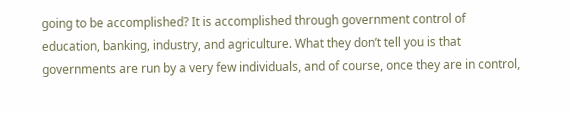going to be accomplished? It is accomplished through government control of education, banking, industry, and agriculture. What they don’t tell you is that governments are run by a very few individuals, and of course, once they are in control,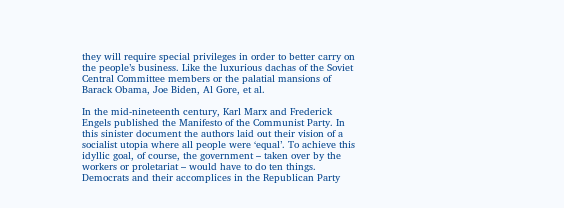they will require special privileges in order to better carry on the people’s business. Like the luxurious dachas of the Soviet Central Committee members or the palatial mansions of Barack Obama, Joe Biden, Al Gore, et al.

In the mid-nineteenth century, Karl Marx and Frederick Engels published the Manifesto of the Communist Party. In this sinister document the authors laid out their vision of a socialist utopia where all people were ‘equal’. To achieve this idyllic goal, of course, the government – taken over by the workers or proletariat – would have to do ten things. Democrats and their accomplices in the Republican Party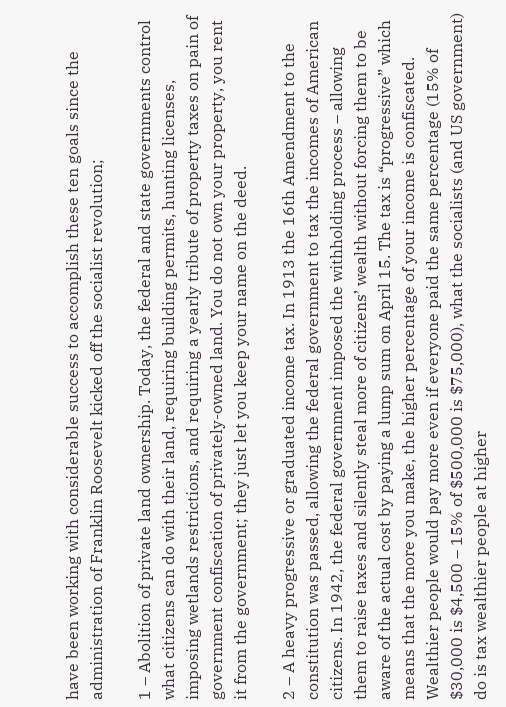have been working with considerable success to accomplish these ten goals since the administration of Franklin Roosevelt kicked off the socialist revolution;

1 – Abolition of private land ownership. Today, the federal and state governments control what citizens can do with their land, requiring building permits, hunting licenses, imposing wetlands restrictions, and requiring a yearly tribute of property taxes on pain of government confiscation of privately-owned land. You do not own your property, you rent it from the government; they just let you keep your name on the deed.

2 – A heavy progressive or graduated income tax. In 1913 the 16th Amendment to the constitution was passed, allowing the federal government to tax the incomes of American citizens. In 1942, the federal government imposed the withholding process – allowing them to raise taxes and silently steal more of citizens’ wealth without forcing them to be aware of the actual cost by paying a lump sum on April 15. The tax is “progressive” which means that the more you make, the higher percentage of your income is confiscated. Wealthier people would pay more even if everyone paid the same percentage (15% of $30,000 is $4,500 – 15% of $500,000 is $75,000), what the socialists (and US government) do is tax wealthier people at higher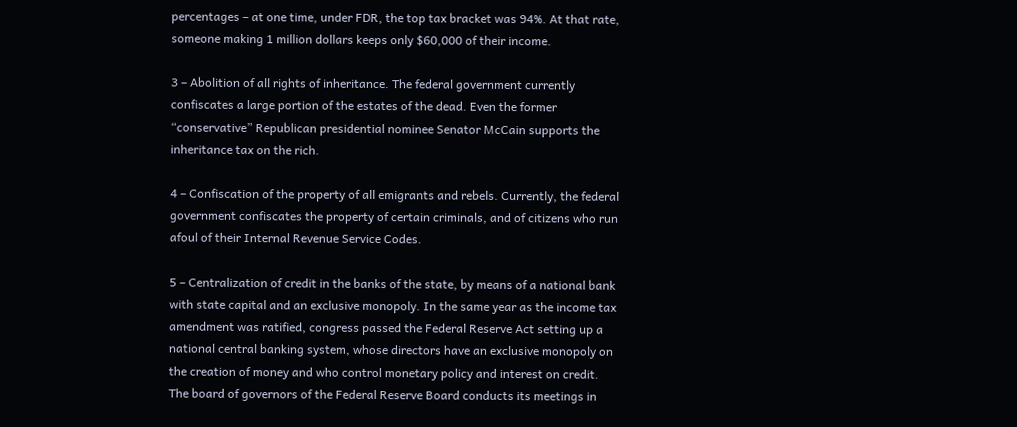percentages – at one time, under FDR, the top tax bracket was 94%. At that rate, someone making 1 million dollars keeps only $60,000 of their income.

3 – Abolition of all rights of inheritance. The federal government currently confiscates a large portion of the estates of the dead. Even the former “conservative” Republican presidential nominee Senator McCain supports the inheritance tax on the rich.

4 – Confiscation of the property of all emigrants and rebels. Currently, the federal government confiscates the property of certain criminals, and of citizens who run afoul of their Internal Revenue Service Codes.

5 – Centralization of credit in the banks of the state, by means of a national bank with state capital and an exclusive monopoly. In the same year as the income tax amendment was ratified, congress passed the Federal Reserve Act setting up a national central banking system, whose directors have an exclusive monopoly on the creation of money and who control monetary policy and interest on credit. The board of governors of the Federal Reserve Board conducts its meetings in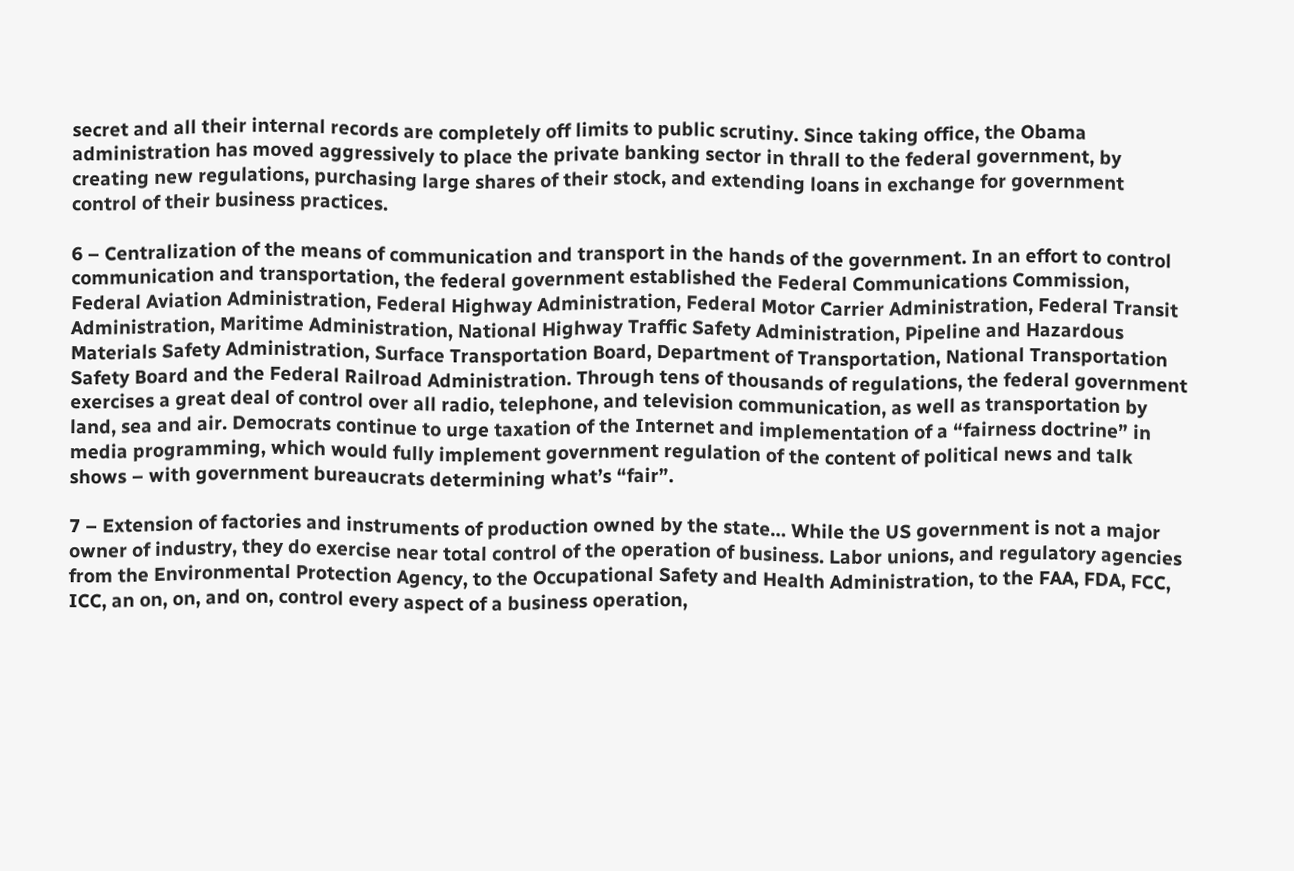secret and all their internal records are completely off limits to public scrutiny. Since taking office, the Obama administration has moved aggressively to place the private banking sector in thrall to the federal government, by creating new regulations, purchasing large shares of their stock, and extending loans in exchange for government control of their business practices.

6 – Centralization of the means of communication and transport in the hands of the government. In an effort to control communication and transportation, the federal government established the Federal Communications Commission, Federal Aviation Administration, Federal Highway Administration, Federal Motor Carrier Administration, Federal Transit Administration, Maritime Administration, National Highway Traffic Safety Administration, Pipeline and Hazardous Materials Safety Administration, Surface Transportation Board, Department of Transportation, National Transportation Safety Board and the Federal Railroad Administration. Through tens of thousands of regulations, the federal government exercises a great deal of control over all radio, telephone, and television communication, as well as transportation by land, sea and air. Democrats continue to urge taxation of the Internet and implementation of a “fairness doctrine” in media programming, which would fully implement government regulation of the content of political news and talk shows – with government bureaucrats determining what’s “fair”.

7 – Extension of factories and instruments of production owned by the state… While the US government is not a major owner of industry, they do exercise near total control of the operation of business. Labor unions, and regulatory agencies from the Environmental Protection Agency, to the Occupational Safety and Health Administration, to the FAA, FDA, FCC, ICC, an on, on, and on, control every aspect of a business operation,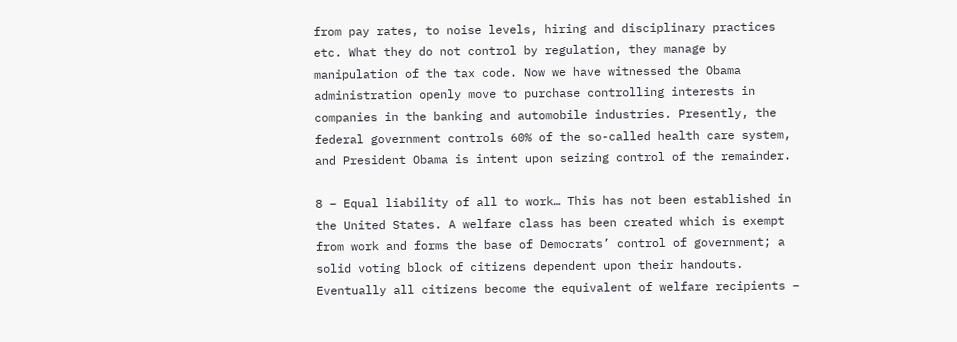from pay rates, to noise levels, hiring and disciplinary practices etc. What they do not control by regulation, they manage by manipulation of the tax code. Now we have witnessed the Obama administration openly move to purchase controlling interests in companies in the banking and automobile industries. Presently, the federal government controls 60% of the so-called health care system, and President Obama is intent upon seizing control of the remainder.

8 – Equal liability of all to work… This has not been established in the United States. A welfare class has been created which is exempt from work and forms the base of Democrats’ control of government; a solid voting block of citizens dependent upon their handouts. Eventually all citizens become the equivalent of welfare recipients –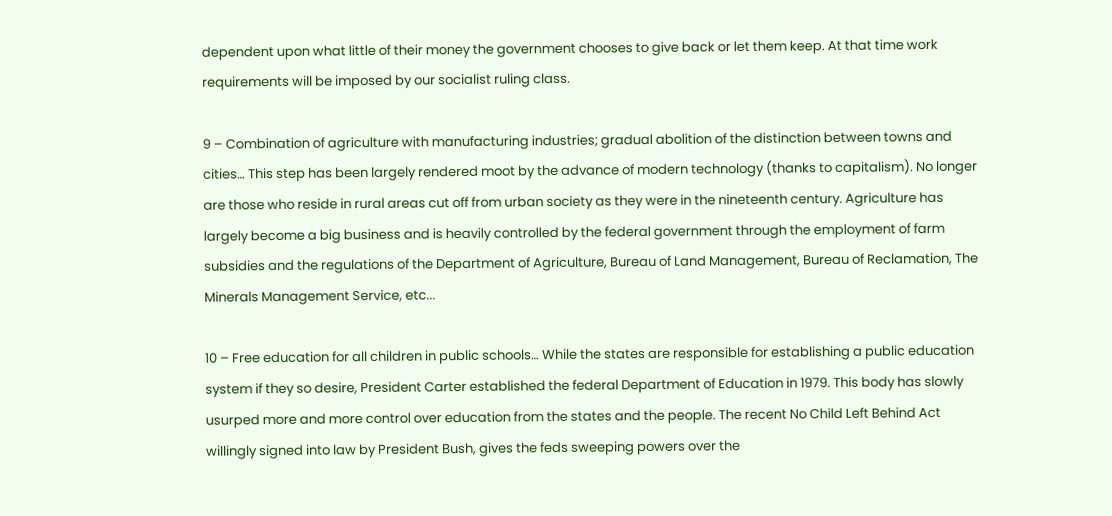dependent upon what little of their money the government chooses to give back or let them keep. At that time work requirements will be imposed by our socialist ruling class.

9 – Combination of agriculture with manufacturing industries; gradual abolition of the distinction between towns and cities… This step has been largely rendered moot by the advance of modern technology (thanks to capitalism). No longer are those who reside in rural areas cut off from urban society as they were in the nineteenth century. Agriculture has largely become a big business and is heavily controlled by the federal government through the employment of farm subsidies and the regulations of the Department of Agriculture, Bureau of Land Management, Bureau of Reclamation, The Minerals Management Service, etc...

10 – Free education for all children in public schools… While the states are responsible for establishing a public education system if they so desire, President Carter established the federal Department of Education in 1979. This body has slowly usurped more and more control over education from the states and the people. The recent No Child Left Behind Act willingly signed into law by President Bush, gives the feds sweeping powers over the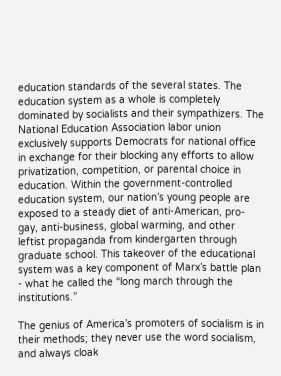education standards of the several states. The education system as a whole is completely dominated by socialists and their sympathizers. The National Education Association labor union exclusively supports Democrats for national office in exchange for their blocking any efforts to allow privatization, competition, or parental choice in education. Within the government-controlled education system, our nation’s young people are exposed to a steady diet of anti-American, pro-gay, anti-business, global warming, and other leftist propaganda from kindergarten through graduate school. This takeover of the educational system was a key component of Marx’s battle plan - what he called the “long march through the institutions.”

The genius of America’s promoters of socialism is in their methods; they never use the word socialism, and always cloak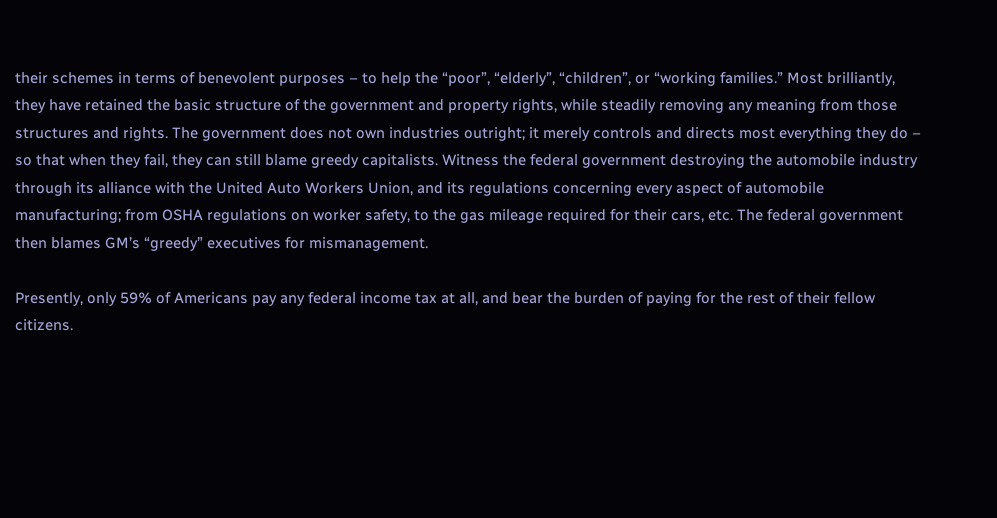their schemes in terms of benevolent purposes – to help the “poor”, “elderly”, “children”, or “working families.” Most brilliantly, they have retained the basic structure of the government and property rights, while steadily removing any meaning from those structures and rights. The government does not own industries outright; it merely controls and directs most everything they do – so that when they fail, they can still blame greedy capitalists. Witness the federal government destroying the automobile industry through its alliance with the United Auto Workers Union, and its regulations concerning every aspect of automobile manufacturing; from OSHA regulations on worker safety, to the gas mileage required for their cars, etc. The federal government then blames GM’s “greedy” executives for mismanagement.

Presently, only 59% of Americans pay any federal income tax at all, and bear the burden of paying for the rest of their fellow citizens.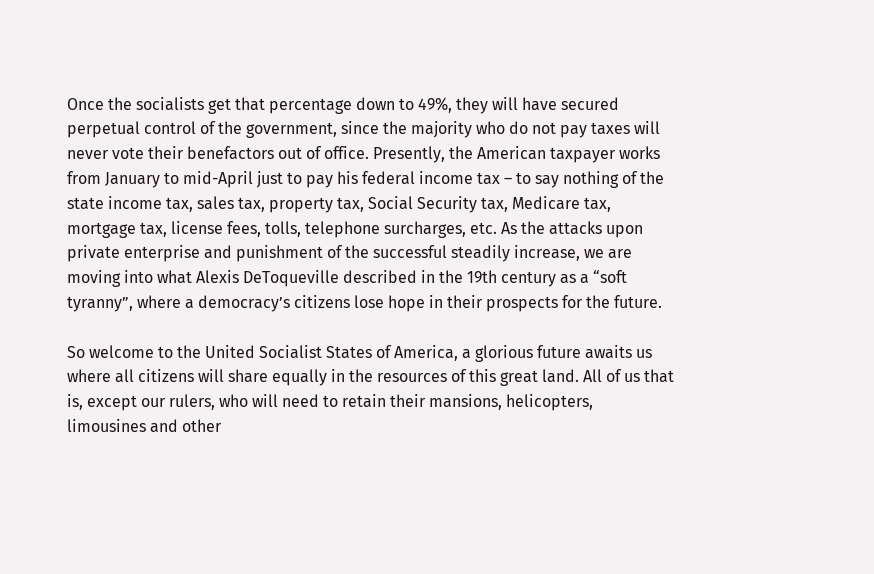Once the socialists get that percentage down to 49%, they will have secured perpetual control of the government, since the majority who do not pay taxes will never vote their benefactors out of office. Presently, the American taxpayer works from January to mid-April just to pay his federal income tax – to say nothing of the state income tax, sales tax, property tax, Social Security tax, Medicare tax, mortgage tax, license fees, tolls, telephone surcharges, etc. As the attacks upon private enterprise and punishment of the successful steadily increase, we are moving into what Alexis DeToqueville described in the 19th century as a “soft tyranny”, where a democracy’s citizens lose hope in their prospects for the future.

So welcome to the United Socialist States of America, a glorious future awaits us where all citizens will share equally in the resources of this great land. All of us that is, except our rulers, who will need to retain their mansions, helicopters, limousines and other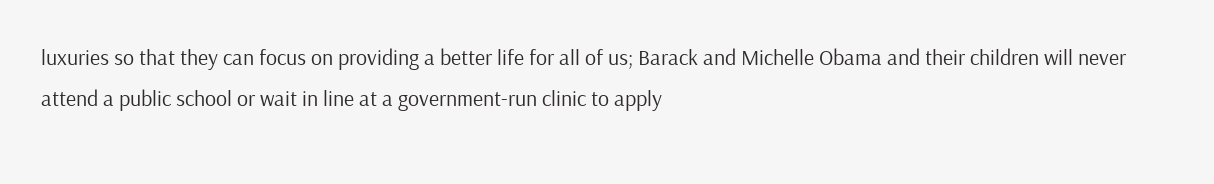luxuries so that they can focus on providing a better life for all of us; Barack and Michelle Obama and their children will never attend a public school or wait in line at a government-run clinic to apply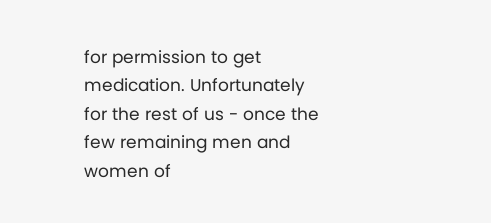for permission to get medication. Unfortunately for the rest of us - once the few remaining men and women of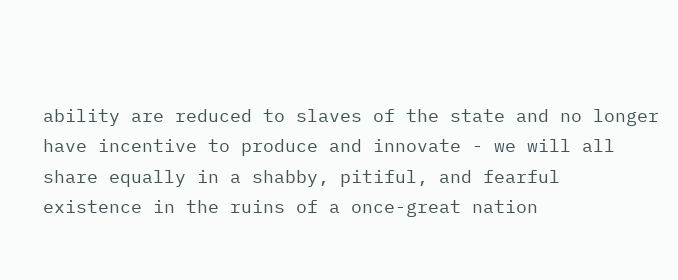ability are reduced to slaves of the state and no longer have incentive to produce and innovate - we will all share equally in a shabby, pitiful, and fearful existence in the ruins of a once-great nation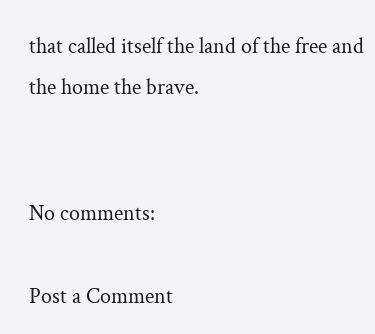that called itself the land of the free and the home the brave.


No comments:

Post a Comment